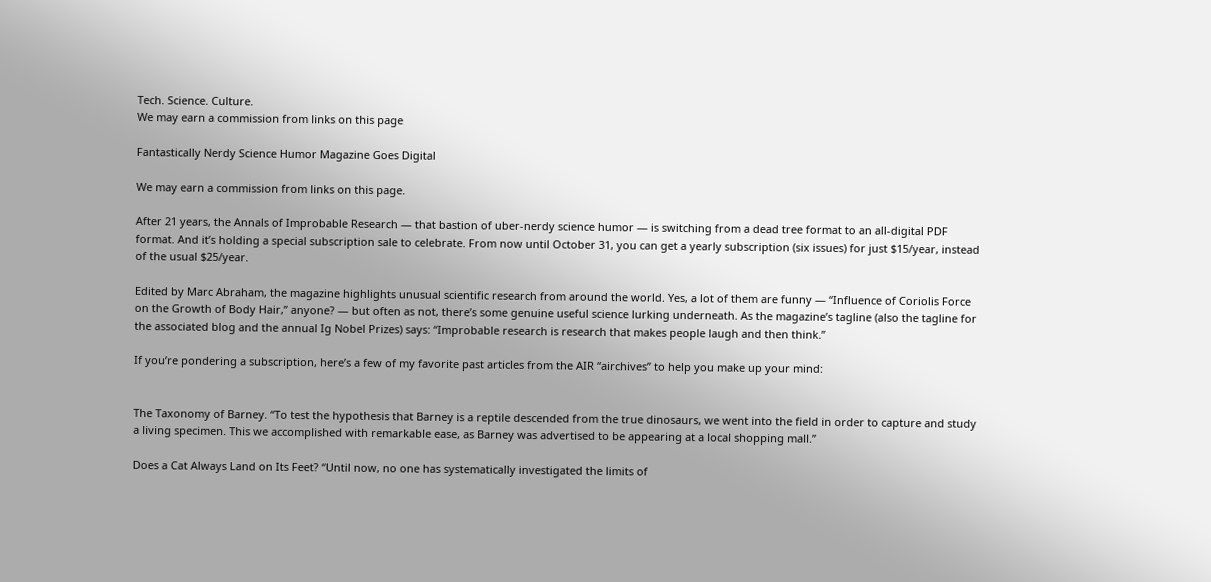Tech. Science. Culture.
We may earn a commission from links on this page

Fantastically Nerdy Science Humor Magazine Goes Digital

We may earn a commission from links on this page.

After 21 years, the Annals of Improbable Research — that bastion of uber-nerdy science humor — is switching from a dead tree format to an all-digital PDF format. And it’s holding a special subscription sale to celebrate. From now until October 31, you can get a yearly subscription (six issues) for just $15/year, instead of the usual $25/year.

Edited by Marc Abraham, the magazine highlights unusual scientific research from around the world. Yes, a lot of them are funny — “Influence of Coriolis Force on the Growth of Body Hair,” anyone? — but often as not, there’s some genuine useful science lurking underneath. As the magazine’s tagline (also the tagline for the associated blog and the annual Ig Nobel Prizes) says: “Improbable research is research that makes people laugh and then think.”

If you’re pondering a subscription, here’s a few of my favorite past articles from the AIR “airchives” to help you make up your mind:


The Taxonomy of Barney. “To test the hypothesis that Barney is a reptile descended from the true dinosaurs, we went into the field in order to capture and study a living specimen. This we accomplished with remarkable ease, as Barney was advertised to be appearing at a local shopping mall.”

Does a Cat Always Land on Its Feet? “Until now, no one has systematically investigated the limits of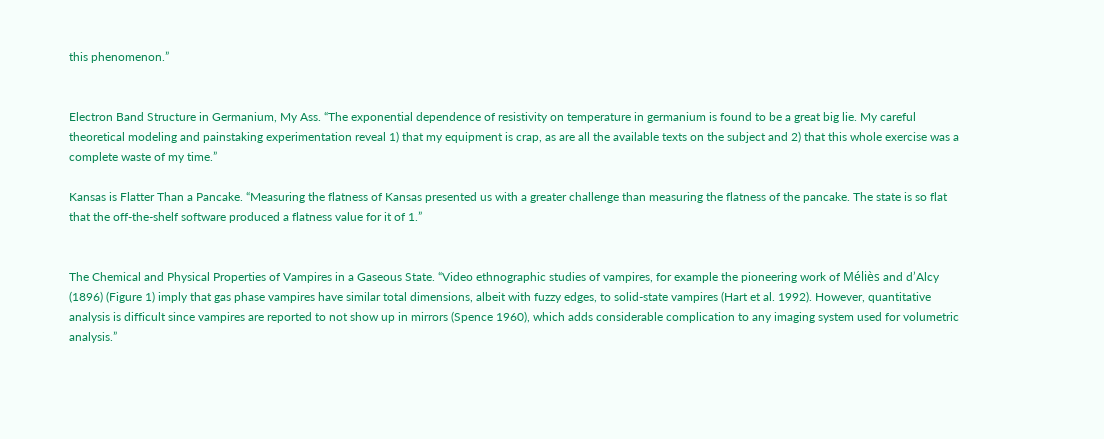this phenomenon.”


Electron Band Structure in Germanium, My Ass. “The exponential dependence of resistivity on temperature in germanium is found to be a great big lie. My careful theoretical modeling and painstaking experimentation reveal 1) that my equipment is crap, as are all the available texts on the subject and 2) that this whole exercise was a complete waste of my time.”

Kansas is Flatter Than a Pancake. “Measuring the flatness of Kansas presented us with a greater challenge than measuring the flatness of the pancake. The state is so flat that the off-the-shelf software produced a flatness value for it of 1.”


The Chemical and Physical Properties of Vampires in a Gaseous State. “Video ethnographic studies of vampires, for example the pioneering work of Méliès and d’Alcy (1896) (Figure 1) imply that gas phase vampires have similar total dimensions, albeit with fuzzy edges, to solid-state vampires (Hart et al. 1992). However, quantitative analysis is difficult since vampires are reported to not show up in mirrors (Spence 1960), which adds considerable complication to any imaging system used for volumetric analysis.”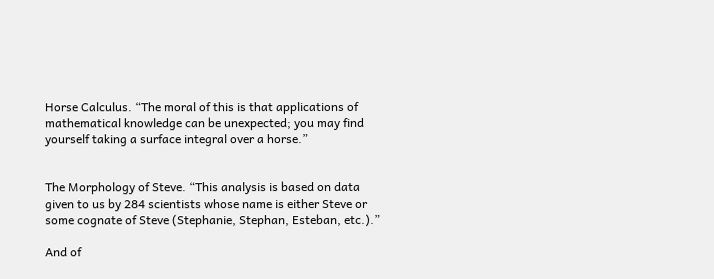Horse Calculus. “The moral of this is that applications of mathematical knowledge can be unexpected; you may find yourself taking a surface integral over a horse.”


The Morphology of Steve. “This analysis is based on data given to us by 284 scientists whose name is either Steve or some cognate of Steve (Stephanie, Stephan, Esteban, etc.).”

And of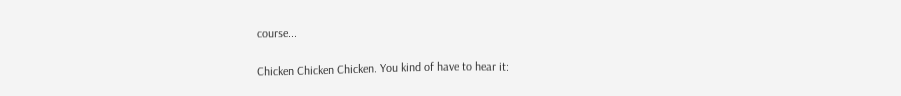course...

Chicken Chicken Chicken. You kind of have to hear it: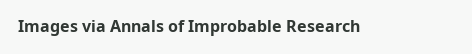Images via Annals of Improbable Research